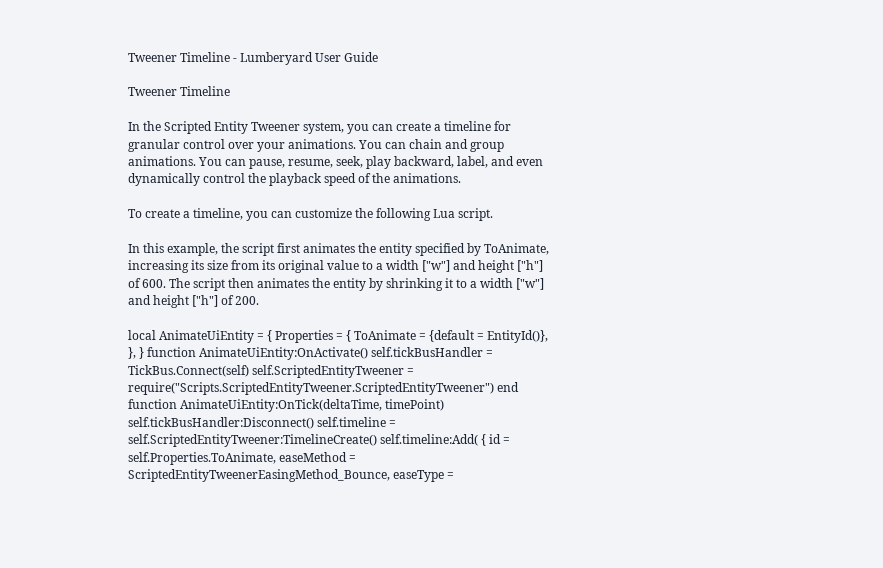Tweener Timeline - Lumberyard User Guide

Tweener Timeline

In the Scripted Entity Tweener system, you can create a timeline for granular control over your animations. You can chain and group animations. You can pause, resume, seek, play backward, label, and even dynamically control the playback speed of the animations.

To create a timeline, you can customize the following Lua script.

In this example, the script first animates the entity specified by ToAnimate, increasing its size from its original value to a width ["w"] and height ["h"] of 600. The script then animates the entity by shrinking it to a width ["w"] and height ["h"] of 200.

local AnimateUiEntity = { Properties = { ToAnimate = {default = EntityId()}, }, } function AnimateUiEntity:OnActivate() self.tickBusHandler = TickBus.Connect(self) self.ScriptedEntityTweener = require("Scripts.ScriptedEntityTweener.ScriptedEntityTweener") end function AnimateUiEntity:OnTick(deltaTime, timePoint) self.tickBusHandler:Disconnect() self.timeline = self.ScriptedEntityTweener:TimelineCreate() self.timeline:Add( { id = self.Properties.ToAnimate, easeMethod = ScriptedEntityTweenerEasingMethod_Bounce, easeType =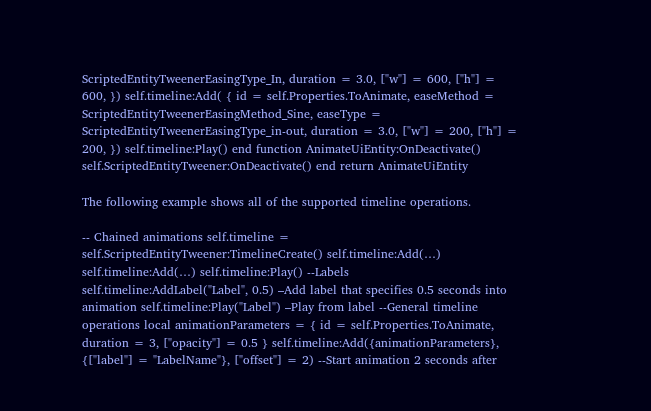ScriptedEntityTweenerEasingType_In, duration = 3.0, ["w"] = 600, ["h"] = 600, }) self.timeline:Add( { id = self.Properties.ToAnimate, easeMethod = ScriptedEntityTweenerEasingMethod_Sine, easeType = ScriptedEntityTweenerEasingType_in-out, duration = 3.0, ["w"] = 200, ["h"] = 200, }) self.timeline:Play() end function AnimateUiEntity:OnDeactivate() self.ScriptedEntityTweener:OnDeactivate() end return AnimateUiEntity

The following example shows all of the supported timeline operations.

-- Chained animations self.timeline = self.ScriptedEntityTweener:TimelineCreate() self.timeline:Add(…) self.timeline:Add(…) self.timeline:Play() --Labels self.timeline:AddLabel("Label", 0.5) –Add label that specifies 0.5 seconds into animation self.timeline:Play("Label") –Play from label --General timeline operations local animationParameters = { id = self.Properties.ToAnimate, duration = 3, ["opacity"] = 0.5 } self.timeline:Add({animationParameters}, {["label"] = "LabelName"}, ["offset"] = 2) --Start animation 2 seconds after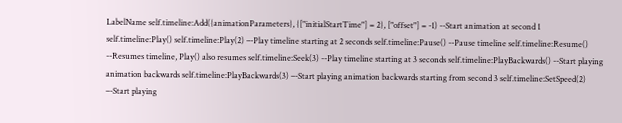LabelName self.timeline:Add({animationParameters}, {["initialStartTime"] = 2}, ["offset"] = -1) --Start animation at second 1 self.timeline:Play() self.timeline:Play(2) –-Play timeline starting at 2 seconds self.timeline:Pause() --Pause timeline self.timeline:Resume() --Resumes timeline, Play() also resumes self.timeline:Seek(3) --Play timeline starting at 3 seconds self.timeline:PlayBackwards() --Start playing animation backwards self.timeline:PlayBackwards(3) –-Start playing animation backwards starting from second 3 self.timeline:SetSpeed(2) –-Start playing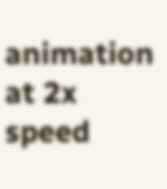animation at 2x speed